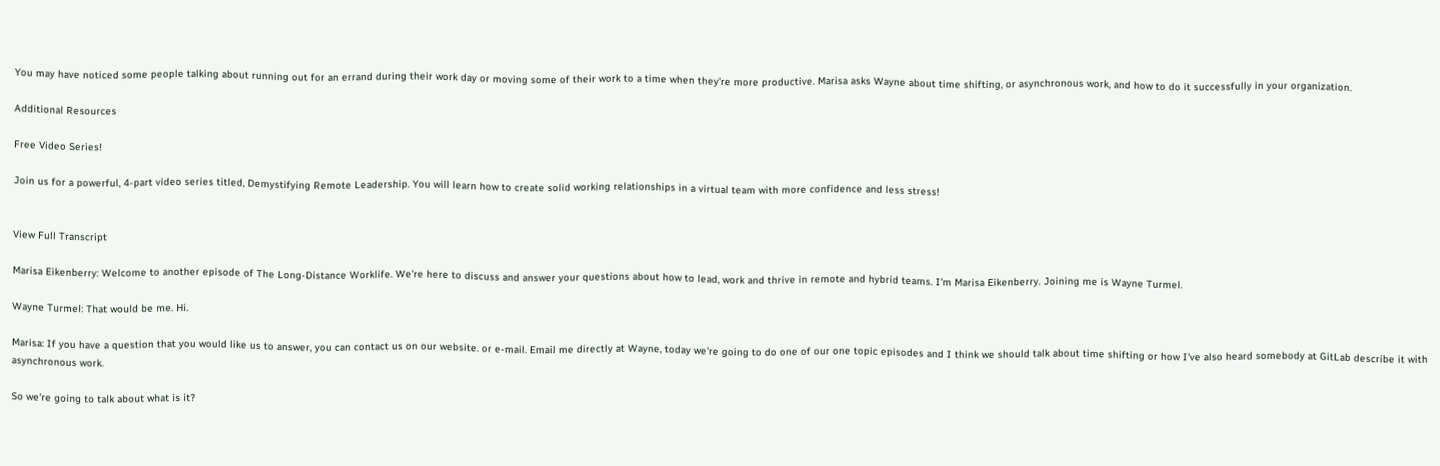You may have noticed some people talking about running out for an errand during their work day or moving some of their work to a time when they're more productive. Marisa asks Wayne about time shifting, or asynchronous work, and how to do it successfully in your organization.

Additional Resources

Free Video Series!

Join us for a powerful, 4-part video series titled, Demystifying Remote Leadership. You will learn how to create solid working relationships in a virtual team with more confidence and less stress!


View Full Transcript

Marisa Eikenberry: Welcome to another episode of The Long-Distance Worklife. We're here to discuss and answer your questions about how to lead, work and thrive in remote and hybrid teams. I'm Marisa Eikenberry. Joining me is Wayne Turmel.

Wayne Turmel: That would be me. Hi.

Marisa: If you have a question that you would like us to answer, you can contact us on our website. or e-mail. Email me directly at Wayne, today we're going to do one of our one topic episodes and I think we should talk about time shifting or how I've also heard somebody at GitLab describe it with asynchronous work.

So we're going to talk about what is it?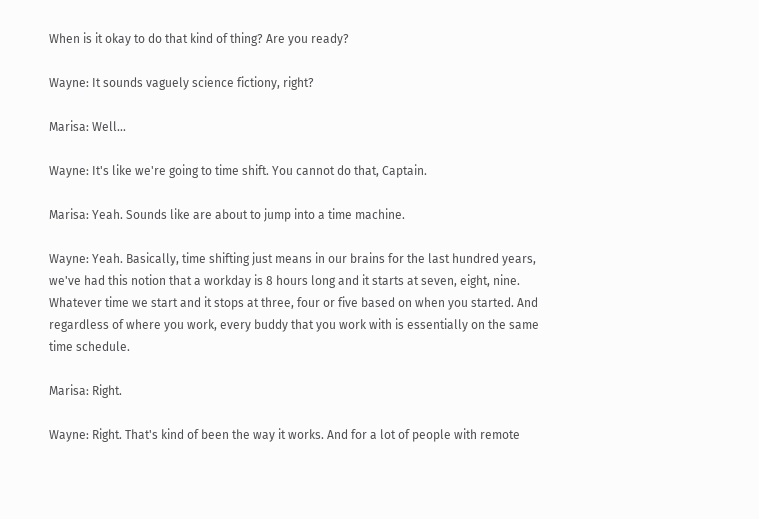When is it okay to do that kind of thing? Are you ready?

Wayne: It sounds vaguely science fictiony, right?

Marisa: Well...

Wayne: It's like we're going to time shift. You cannot do that, Captain.

Marisa: Yeah. Sounds like are about to jump into a time machine.

Wayne: Yeah. Basically, time shifting just means in our brains for the last hundred years, we've had this notion that a workday is 8 hours long and it starts at seven, eight, nine. Whatever time we start and it stops at three, four or five based on when you started. And regardless of where you work, every buddy that you work with is essentially on the same time schedule.

Marisa: Right.

Wayne: Right. That's kind of been the way it works. And for a lot of people with remote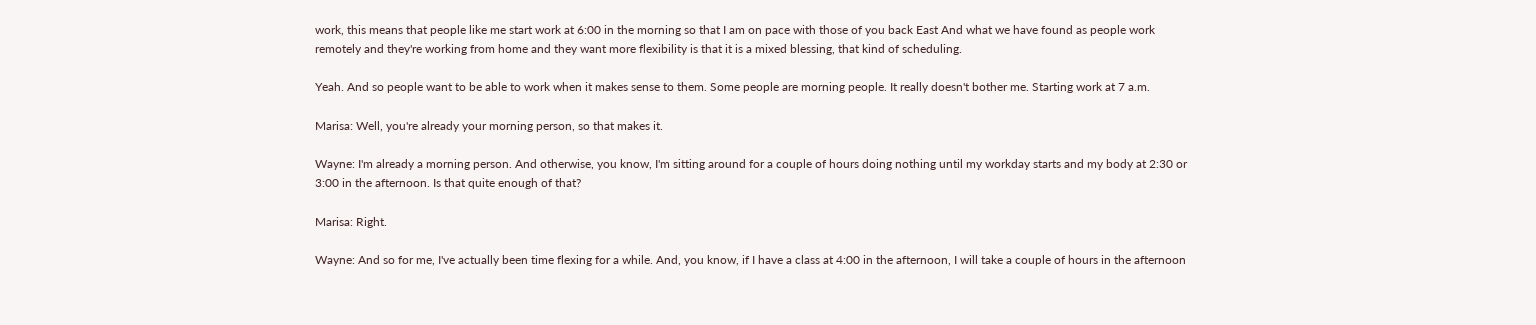work, this means that people like me start work at 6:00 in the morning so that I am on pace with those of you back East And what we have found as people work remotely and they're working from home and they want more flexibility is that it is a mixed blessing, that kind of scheduling.

Yeah. And so people want to be able to work when it makes sense to them. Some people are morning people. It really doesn't bother me. Starting work at 7 a.m.

Marisa: Well, you're already your morning person, so that makes it.

Wayne: I'm already a morning person. And otherwise, you know, I'm sitting around for a couple of hours doing nothing until my workday starts and my body at 2:30 or 3:00 in the afternoon. Is that quite enough of that?

Marisa: Right.

Wayne: And so for me, I've actually been time flexing for a while. And, you know, if I have a class at 4:00 in the afternoon, I will take a couple of hours in the afternoon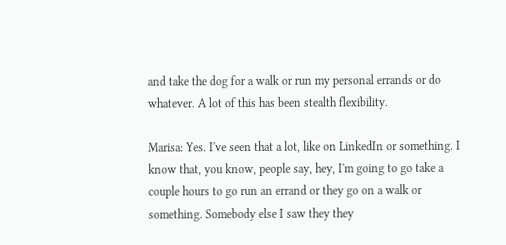and take the dog for a walk or run my personal errands or do whatever. A lot of this has been stealth flexibility.

Marisa: Yes. I've seen that a lot, like on LinkedIn or something. I know that, you know, people say, hey, I'm going to go take a couple hours to go run an errand or they go on a walk or something. Somebody else I saw they they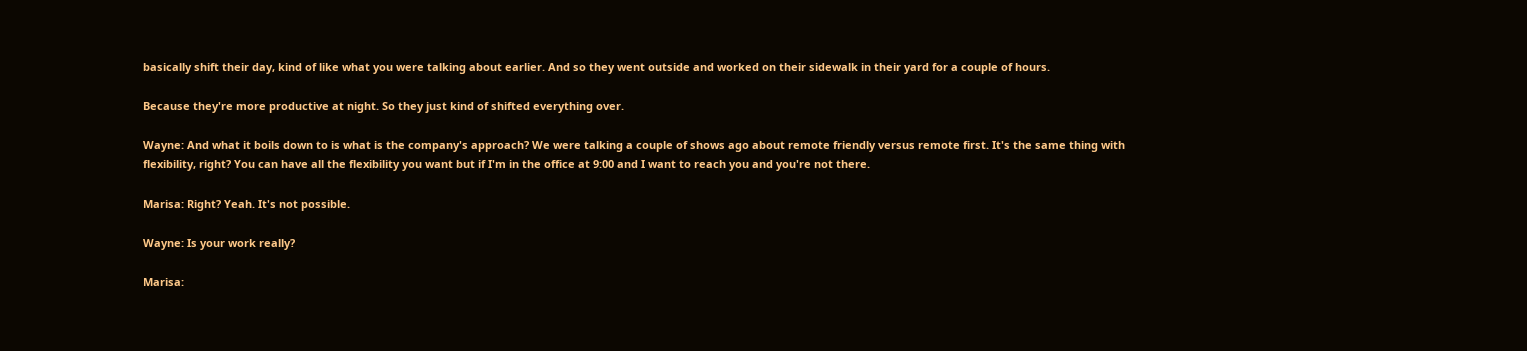basically shift their day, kind of like what you were talking about earlier. And so they went outside and worked on their sidewalk in their yard for a couple of hours.

Because they're more productive at night. So they just kind of shifted everything over.

Wayne: And what it boils down to is what is the company's approach? We were talking a couple of shows ago about remote friendly versus remote first. It's the same thing with flexibility, right? You can have all the flexibility you want but if I'm in the office at 9:00 and I want to reach you and you're not there.

Marisa: Right? Yeah. It's not possible.

Wayne: Is your work really?

Marisa: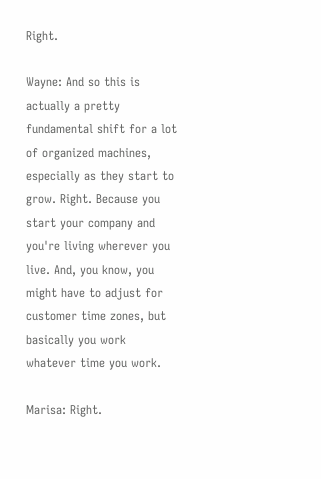Right.

Wayne: And so this is actually a pretty fundamental shift for a lot of organized machines, especially as they start to grow. Right. Because you start your company and you're living wherever you live. And, you know, you might have to adjust for customer time zones, but basically you work whatever time you work.

Marisa: Right.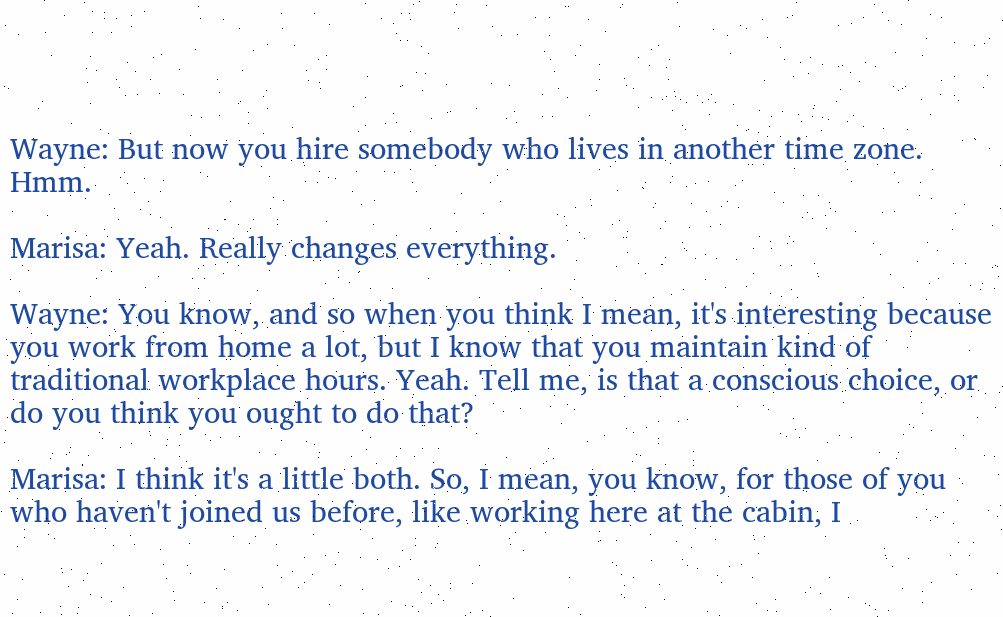Wayne: But now you hire somebody who lives in another time zone. Hmm.

Marisa: Yeah. Really changes everything.

Wayne: You know, and so when you think I mean, it's interesting because you work from home a lot, but I know that you maintain kind of traditional workplace hours. Yeah. Tell me, is that a conscious choice, or do you think you ought to do that?

Marisa: I think it's a little both. So, I mean, you know, for those of you who haven't joined us before, like working here at the cabin, I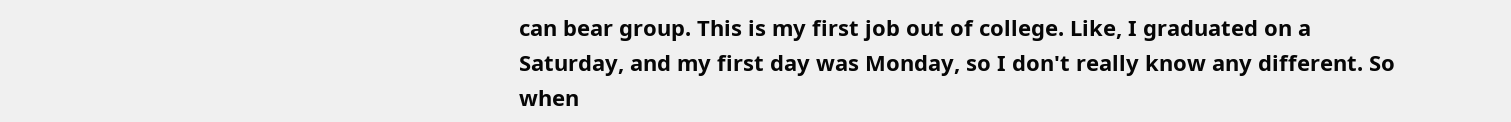can bear group. This is my first job out of college. Like, I graduated on a Saturday, and my first day was Monday, so I don't really know any different. So when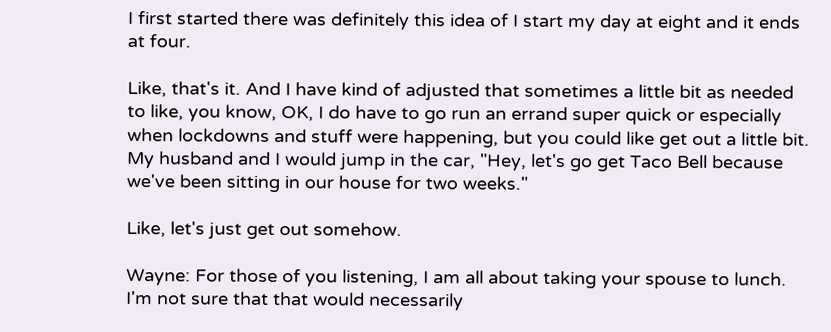I first started there was definitely this idea of I start my day at eight and it ends at four.

Like, that's it. And I have kind of adjusted that sometimes a little bit as needed to like, you know, OK, I do have to go run an errand super quick or especially when lockdowns and stuff were happening, but you could like get out a little bit. My husband and I would jump in the car, "Hey, let's go get Taco Bell because we've been sitting in our house for two weeks."

Like, let's just get out somehow.

Wayne: For those of you listening, I am all about taking your spouse to lunch. I'm not sure that that would necessarily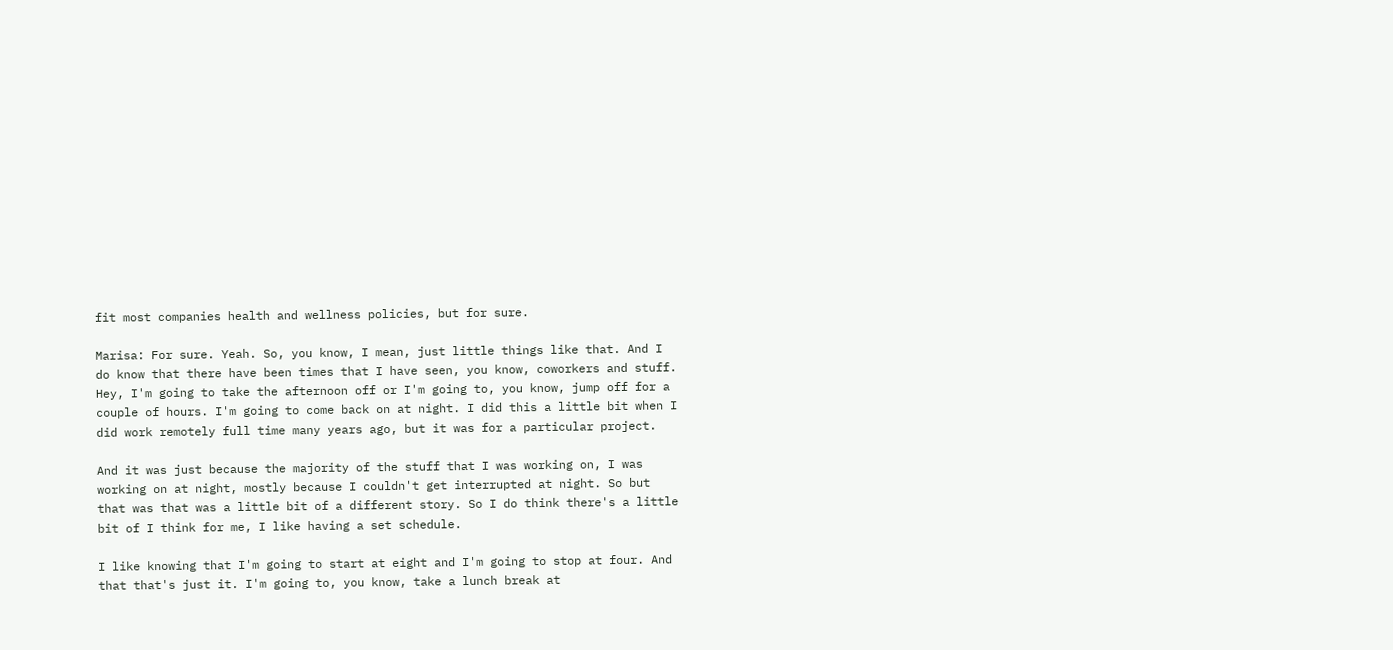fit most companies health and wellness policies, but for sure.

Marisa: For sure. Yeah. So, you know, I mean, just little things like that. And I do know that there have been times that I have seen, you know, coworkers and stuff. Hey, I'm going to take the afternoon off or I'm going to, you know, jump off for a couple of hours. I'm going to come back on at night. I did this a little bit when I did work remotely full time many years ago, but it was for a particular project.

And it was just because the majority of the stuff that I was working on, I was working on at night, mostly because I couldn't get interrupted at night. So but that was that was a little bit of a different story. So I do think there's a little bit of I think for me, I like having a set schedule.

I like knowing that I'm going to start at eight and I'm going to stop at four. And that that's just it. I'm going to, you know, take a lunch break at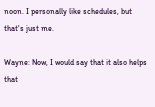noon. I personally like schedules, but that's just me.

Wayne: Now, I would say that it also helps that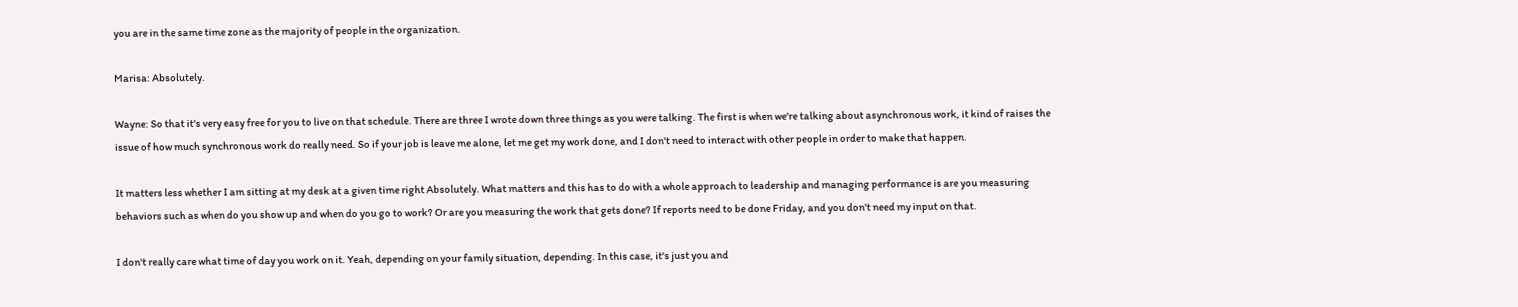you are in the same time zone as the majority of people in the organization.

Marisa: Absolutely.

Wayne: So that it's very easy free for you to live on that schedule. There are three I wrote down three things as you were talking. The first is when we're talking about asynchronous work, it kind of raises the issue of how much synchronous work do really need. So if your job is leave me alone, let me get my work done, and I don't need to interact with other people in order to make that happen.

It matters less whether I am sitting at my desk at a given time right Absolutely. What matters and this has to do with a whole approach to leadership and managing performance is are you measuring behaviors such as when do you show up and when do you go to work? Or are you measuring the work that gets done? If reports need to be done Friday, and you don't need my input on that.

I don't really care what time of day you work on it. Yeah, depending on your family situation, depending. In this case, it's just you and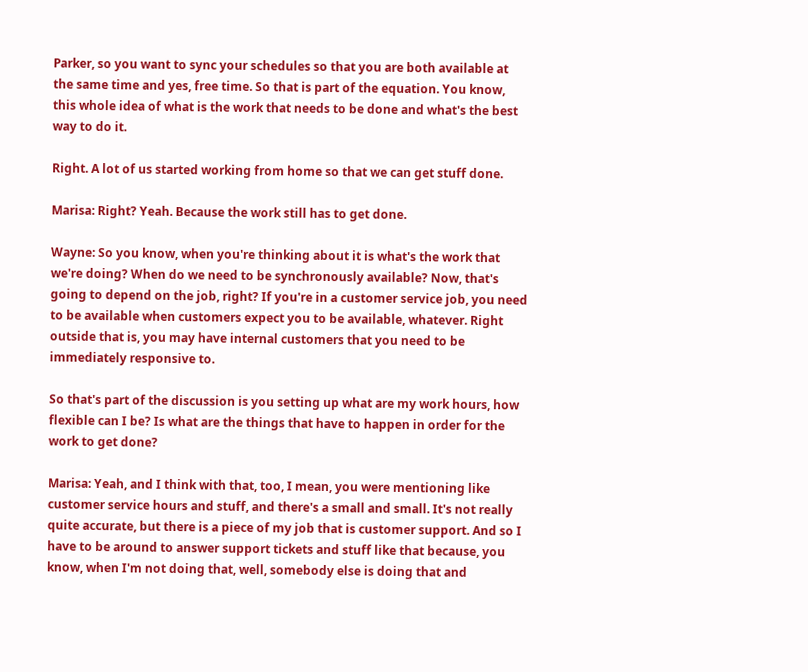Parker, so you want to sync your schedules so that you are both available at the same time and yes, free time. So that is part of the equation. You know, this whole idea of what is the work that needs to be done and what's the best way to do it.

Right. A lot of us started working from home so that we can get stuff done.

Marisa: Right? Yeah. Because the work still has to get done.

Wayne: So you know, when you're thinking about it is what's the work that we're doing? When do we need to be synchronously available? Now, that's going to depend on the job, right? If you're in a customer service job, you need to be available when customers expect you to be available, whatever. Right outside that is, you may have internal customers that you need to be immediately responsive to.

So that's part of the discussion is you setting up what are my work hours, how flexible can I be? Is what are the things that have to happen in order for the work to get done?

Marisa: Yeah, and I think with that, too, I mean, you were mentioning like customer service hours and stuff, and there's a small and small. It's not really quite accurate, but there is a piece of my job that is customer support. And so I have to be around to answer support tickets and stuff like that because, you know, when I'm not doing that, well, somebody else is doing that and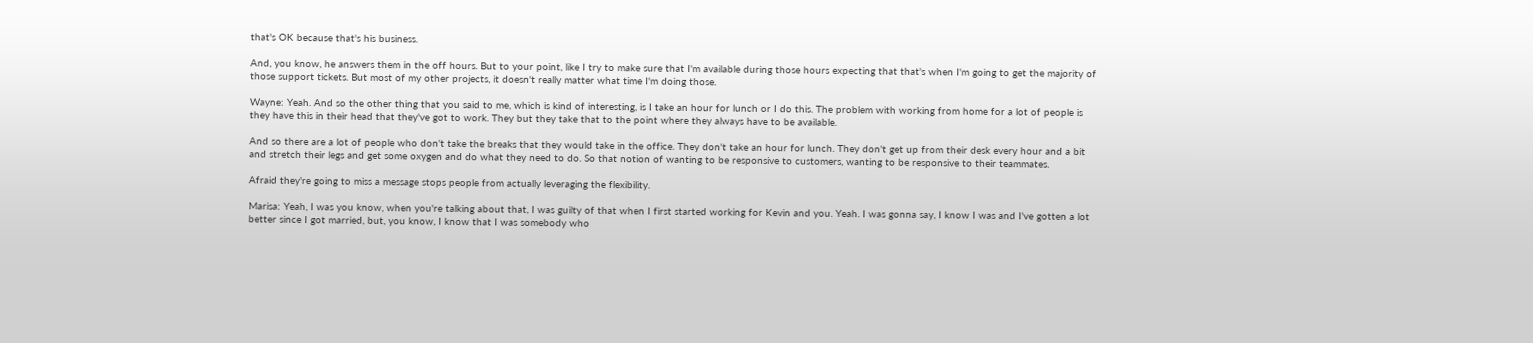that's OK because that's his business.

And, you know, he answers them in the off hours. But to your point, like I try to make sure that I'm available during those hours expecting that that's when I'm going to get the majority of those support tickets. But most of my other projects, it doesn't really matter what time I'm doing those.

Wayne: Yeah. And so the other thing that you said to me, which is kind of interesting, is I take an hour for lunch or I do this. The problem with working from home for a lot of people is they have this in their head that they've got to work. They but they take that to the point where they always have to be available.

And so there are a lot of people who don't take the breaks that they would take in the office. They don't take an hour for lunch. They don't get up from their desk every hour and a bit and stretch their legs and get some oxygen and do what they need to do. So that notion of wanting to be responsive to customers, wanting to be responsive to their teammates.

Afraid they're going to miss a message stops people from actually leveraging the flexibility.

Marisa: Yeah, I was you know, when you're talking about that, I was guilty of that when I first started working for Kevin and you. Yeah. I was gonna say, I know I was and I've gotten a lot better since I got married, but, you know, I know that I was somebody who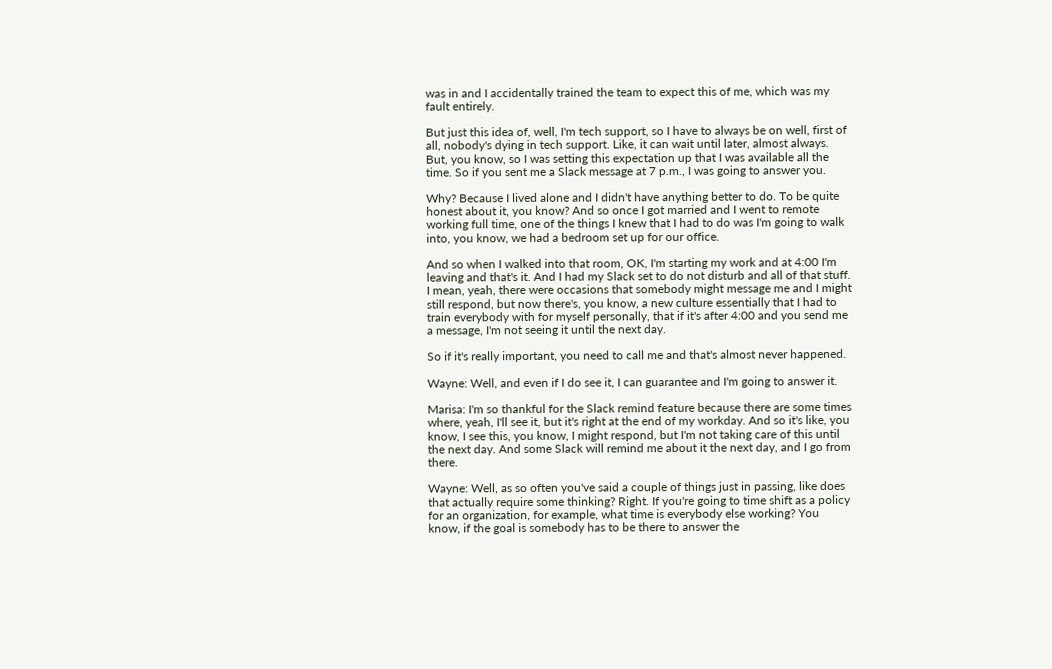was in and I accidentally trained the team to expect this of me, which was my fault entirely.

But just this idea of, well, I'm tech support, so I have to always be on well, first of all, nobody's dying in tech support. Like, it can wait until later, almost always. But, you know, so I was setting this expectation up that I was available all the time. So if you sent me a Slack message at 7 p.m., I was going to answer you.

Why? Because I lived alone and I didn't have anything better to do. To be quite honest about it, you know? And so once I got married and I went to remote working full time, one of the things I knew that I had to do was I'm going to walk into, you know, we had a bedroom set up for our office.

And so when I walked into that room, OK, I'm starting my work and at 4:00 I'm leaving and that's it. And I had my Slack set to do not disturb and all of that stuff. I mean, yeah, there were occasions that somebody might message me and I might still respond, but now there's, you know, a new culture essentially that I had to train everybody with for myself personally, that if it's after 4:00 and you send me a message, I'm not seeing it until the next day.

So if it's really important, you need to call me and that's almost never happened.

Wayne: Well, and even if I do see it, I can guarantee and I'm going to answer it.

Marisa: I'm so thankful for the Slack remind feature because there are some times where, yeah, I'll see it, but it's right at the end of my workday. And so it's like, you know, I see this, you know, I might respond, but I'm not taking care of this until the next day. And some Slack will remind me about it the next day, and I go from there.

Wayne: Well, as so often you've said a couple of things just in passing, like does that actually require some thinking? Right. If you're going to time shift as a policy for an organization, for example, what time is everybody else working? You know, if the goal is somebody has to be there to answer the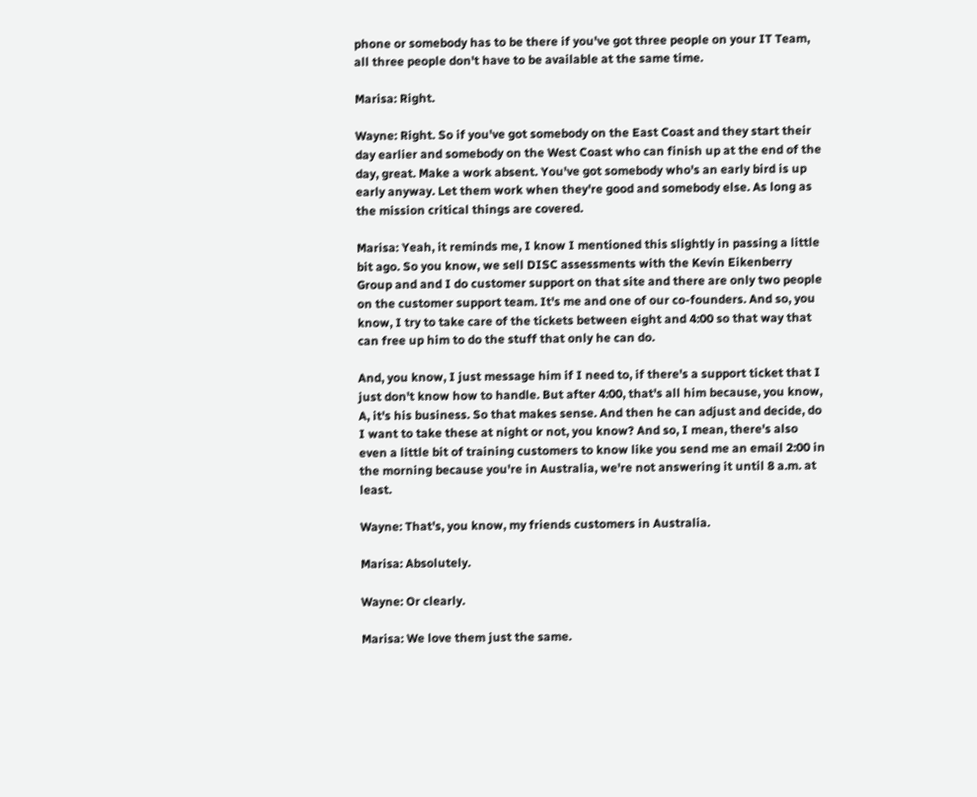phone or somebody has to be there if you've got three people on your IT Team, all three people don't have to be available at the same time.

Marisa: Right.

Wayne: Right. So if you've got somebody on the East Coast and they start their day earlier and somebody on the West Coast who can finish up at the end of the day, great. Make a work absent. You've got somebody who's an early bird is up early anyway. Let them work when they're good and somebody else. As long as the mission critical things are covered.

Marisa: Yeah, it reminds me, I know I mentioned this slightly in passing a little bit ago. So you know, we sell DISC assessments with the Kevin Eikenberry Group and and I do customer support on that site and there are only two people on the customer support team. It's me and one of our co-founders. And so, you know, I try to take care of the tickets between eight and 4:00 so that way that can free up him to do the stuff that only he can do.

And, you know, I just message him if I need to, if there's a support ticket that I just don't know how to handle. But after 4:00, that's all him because, you know, A, it's his business. So that makes sense. And then he can adjust and decide, do I want to take these at night or not, you know? And so, I mean, there's also even a little bit of training customers to know like you send me an email 2:00 in the morning because you're in Australia, we're not answering it until 8 a.m. at least.

Wayne: That's, you know, my friends customers in Australia.

Marisa: Absolutely.

Wayne: Or clearly.

Marisa: We love them just the same.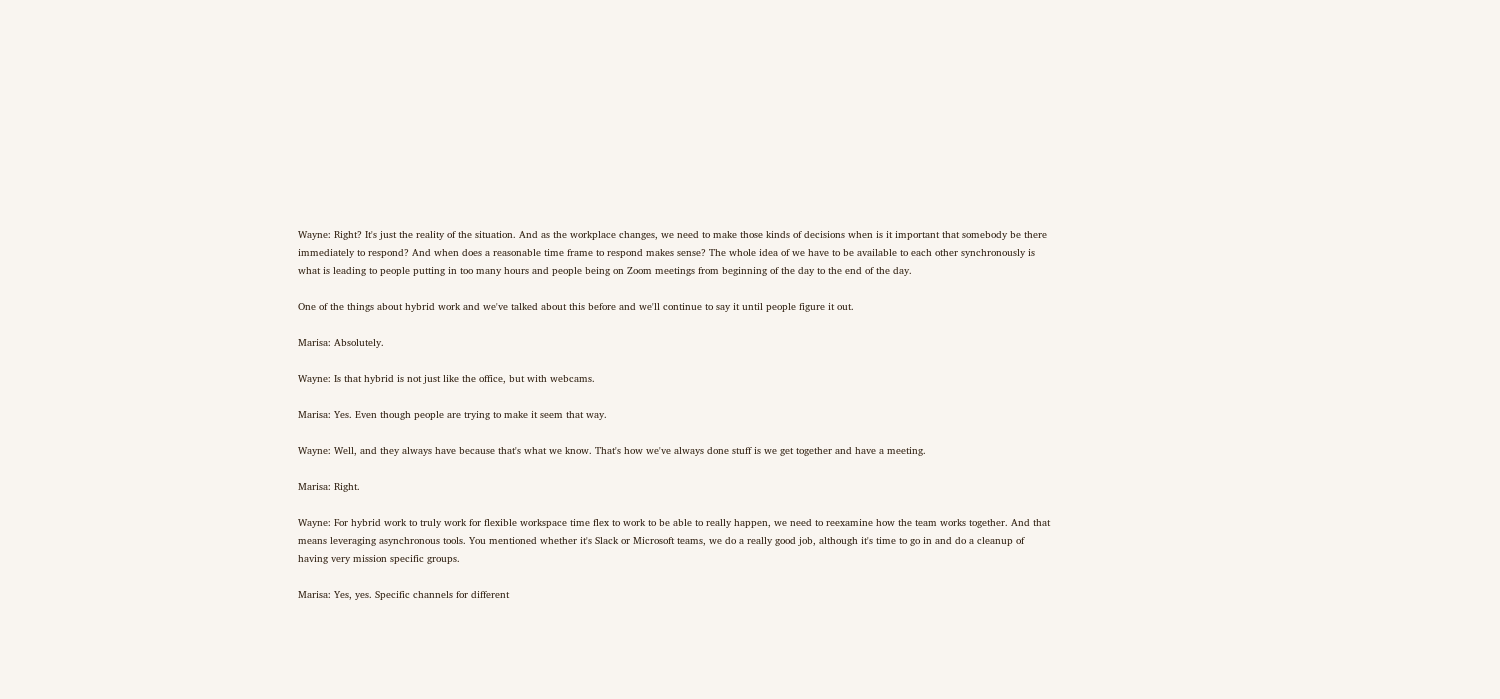Wayne: Right? It's just the reality of the situation. And as the workplace changes, we need to make those kinds of decisions when is it important that somebody be there immediately to respond? And when does a reasonable time frame to respond makes sense? The whole idea of we have to be available to each other synchronously is what is leading to people putting in too many hours and people being on Zoom meetings from beginning of the day to the end of the day.

One of the things about hybrid work and we've talked about this before and we'll continue to say it until people figure it out.

Marisa: Absolutely.

Wayne: Is that hybrid is not just like the office, but with webcams.

Marisa: Yes. Even though people are trying to make it seem that way.

Wayne: Well, and they always have because that's what we know. That's how we've always done stuff is we get together and have a meeting.

Marisa: Right.

Wayne: For hybrid work to truly work for flexible workspace time flex to work to be able to really happen, we need to reexamine how the team works together. And that means leveraging asynchronous tools. You mentioned whether it's Slack or Microsoft teams, we do a really good job, although it's time to go in and do a cleanup of having very mission specific groups.

Marisa: Yes, yes. Specific channels for different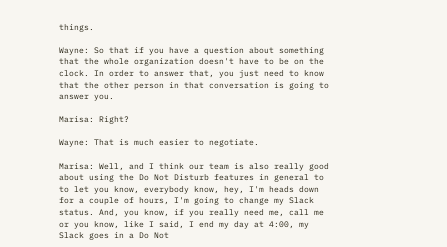things.

Wayne: So that if you have a question about something that the whole organization doesn't have to be on the clock. In order to answer that, you just need to know that the other person in that conversation is going to answer you.

Marisa: Right?

Wayne: That is much easier to negotiate.

Marisa: Well, and I think our team is also really good about using the Do Not Disturb features in general to to let you know, everybody know, hey, I'm heads down for a couple of hours, I'm going to change my Slack status. And, you know, if you really need me, call me or you know, like I said, I end my day at 4:00, my Slack goes in a Do Not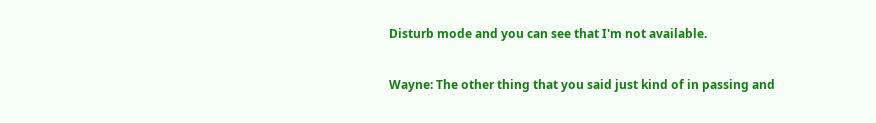Disturb mode and you can see that I'm not available.

Wayne: The other thing that you said just kind of in passing and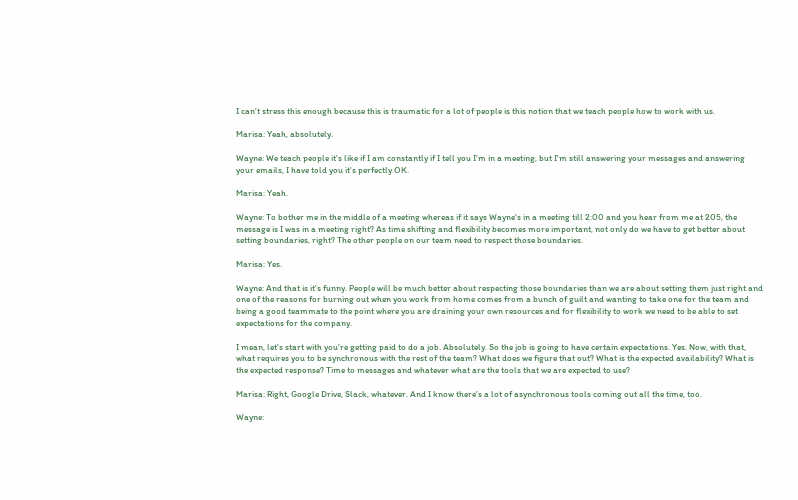I can't stress this enough because this is traumatic for a lot of people is this notion that we teach people how to work with us.

Marisa: Yeah, absolutely.

Wayne: We teach people it's like if I am constantly if I tell you I'm in a meeting, but I'm still answering your messages and answering your emails, I have told you it's perfectly OK.

Marisa: Yeah.

Wayne: To bother me in the middle of a meeting whereas if it says Wayne's in a meeting till 2:00 and you hear from me at 205, the message is I was in a meeting right? As time shifting and flexibility becomes more important, not only do we have to get better about setting boundaries, right? The other people on our team need to respect those boundaries.

Marisa: Yes.

Wayne: And that is it's funny. People will be much better about respecting those boundaries than we are about setting them just right and one of the reasons for burning out when you work from home comes from a bunch of guilt and wanting to take one for the team and being a good teammate to the point where you are draining your own resources and for flexibility to work we need to be able to set expectations for the company.

I mean, let's start with you're getting paid to do a job. Absolutely. So the job is going to have certain expectations. Yes. Now, with that, what requires you to be synchronous with the rest of the team? What does we figure that out? What is the expected availability? What is the expected response? Time to messages and whatever what are the tools that we are expected to use?

Marisa: Right, Google Drive, Slack, whatever. And I know there's a lot of asynchronous tools coming out all the time, too.

Wayne: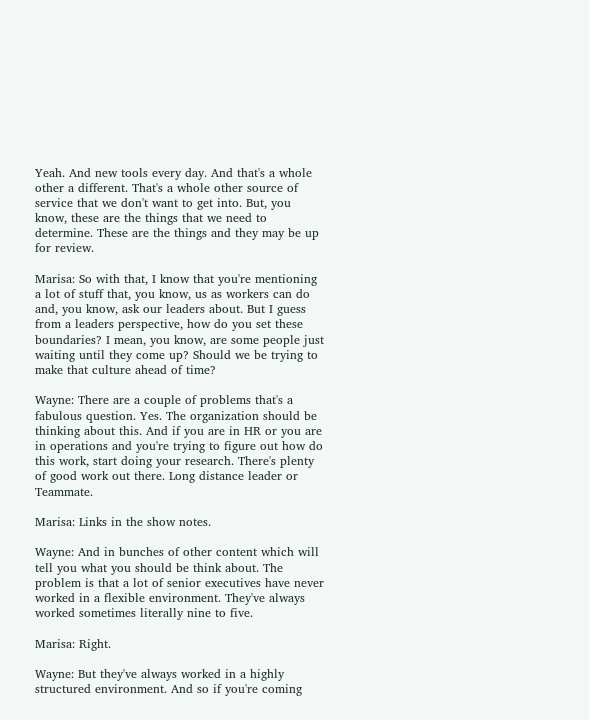Yeah. And new tools every day. And that's a whole other a different. That's a whole other source of service that we don't want to get into. But, you know, these are the things that we need to determine. These are the things and they may be up for review.

Marisa: So with that, I know that you're mentioning a lot of stuff that, you know, us as workers can do and, you know, ask our leaders about. But I guess from a leaders perspective, how do you set these boundaries? I mean, you know, are some people just waiting until they come up? Should we be trying to make that culture ahead of time?

Wayne: There are a couple of problems that's a fabulous question. Yes. The organization should be thinking about this. And if you are in HR or you are in operations and you're trying to figure out how do this work, start doing your research. There's plenty of good work out there. Long distance leader or Teammate.

Marisa: Links in the show notes.

Wayne: And in bunches of other content which will tell you what you should be think about. The problem is that a lot of senior executives have never worked in a flexible environment. They've always worked sometimes literally nine to five.

Marisa: Right.

Wayne: But they've always worked in a highly structured environment. And so if you're coming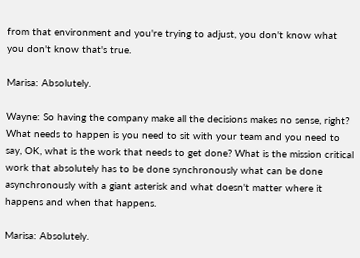from that environment and you're trying to adjust, you don't know what you don't know that's true.

Marisa: Absolutely.

Wayne: So having the company make all the decisions makes no sense, right? What needs to happen is you need to sit with your team and you need to say, OK, what is the work that needs to get done? What is the mission critical work that absolutely has to be done synchronously what can be done asynchronously with a giant asterisk and what doesn't matter where it happens and when that happens.

Marisa: Absolutely.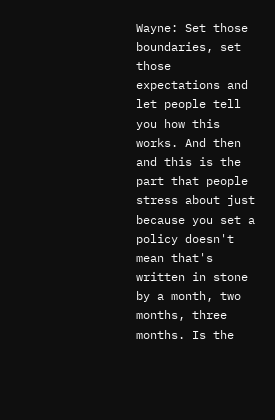Wayne: Set those boundaries, set those expectations and let people tell you how this works. And then and this is the part that people stress about just because you set a policy doesn't mean that's written in stone by a month, two months, three months. Is the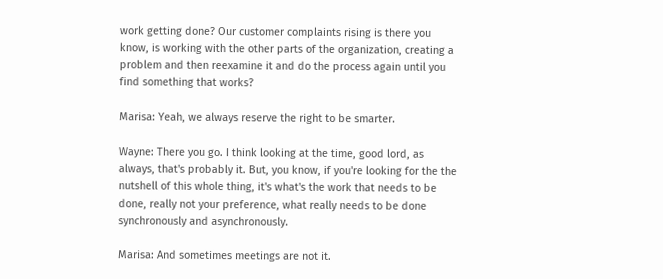work getting done? Our customer complaints rising is there you know, is working with the other parts of the organization, creating a problem and then reexamine it and do the process again until you find something that works?

Marisa: Yeah, we always reserve the right to be smarter.

Wayne: There you go. I think looking at the time, good lord, as always, that's probably it. But, you know, if you're looking for the the nutshell of this whole thing, it's what's the work that needs to be done, really not your preference, what really needs to be done synchronously and asynchronously.

Marisa: And sometimes meetings are not it.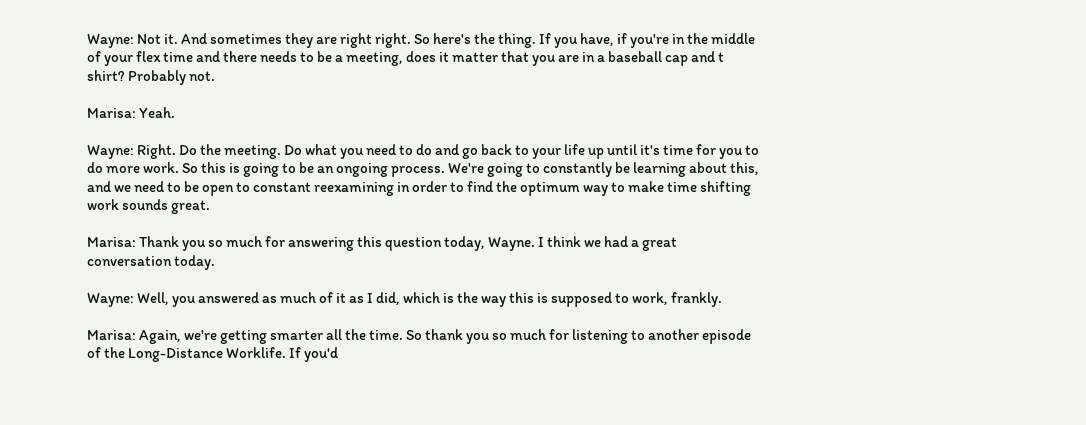Wayne: Not it. And sometimes they are right right. So here's the thing. If you have, if you're in the middle of your flex time and there needs to be a meeting, does it matter that you are in a baseball cap and t shirt? Probably not.

Marisa: Yeah.

Wayne: Right. Do the meeting. Do what you need to do and go back to your life up until it's time for you to do more work. So this is going to be an ongoing process. We're going to constantly be learning about this, and we need to be open to constant reexamining in order to find the optimum way to make time shifting work sounds great.

Marisa: Thank you so much for answering this question today, Wayne. I think we had a great conversation today.

Wayne: Well, you answered as much of it as I did, which is the way this is supposed to work, frankly.

Marisa: Again, we're getting smarter all the time. So thank you so much for listening to another episode of the Long-Distance Worklife. If you'd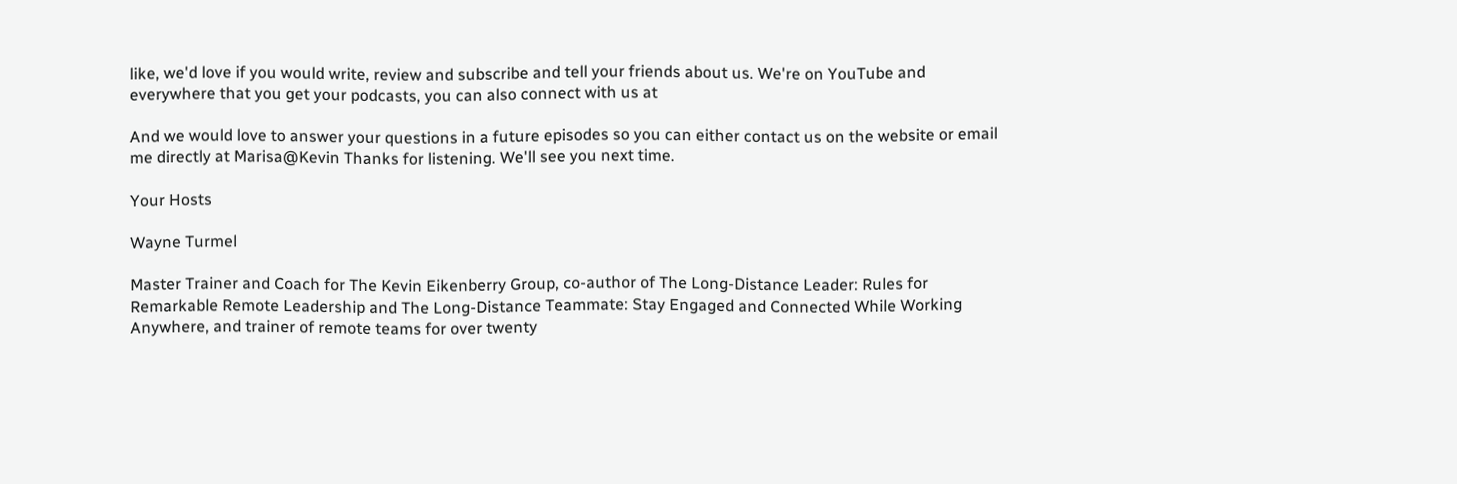like, we'd love if you would write, review and subscribe and tell your friends about us. We're on YouTube and everywhere that you get your podcasts, you can also connect with us at

And we would love to answer your questions in a future episodes so you can either contact us on the website or email me directly at Marisa@Kevin Thanks for listening. We'll see you next time.

Your Hosts

Wayne Turmel

Master Trainer and Coach for The Kevin Eikenberry Group, co-author of The Long-Distance Leader: Rules for Remarkable Remote Leadership and The Long-Distance Teammate: Stay Engaged and Connected While Working Anywhere, and trainer of remote teams for over twenty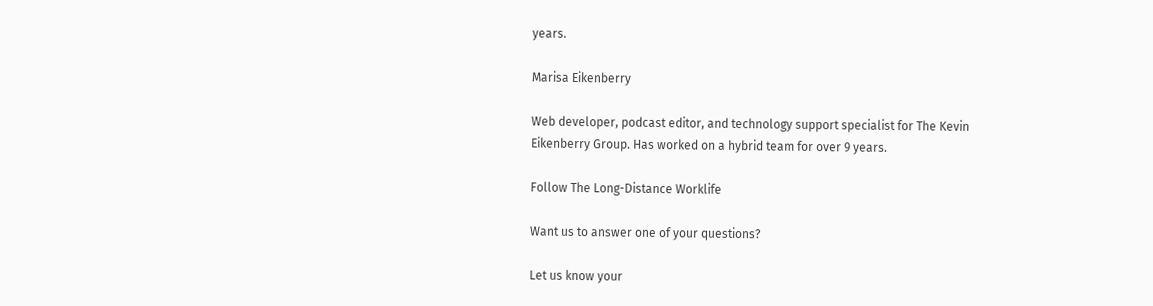years.

Marisa Eikenberry

Web developer, podcast editor, and technology support specialist for The Kevin Eikenberry Group. Has worked on a hybrid team for over 9 years.

Follow The Long-Distance Worklife

Want us to answer one of your questions?

Let us know your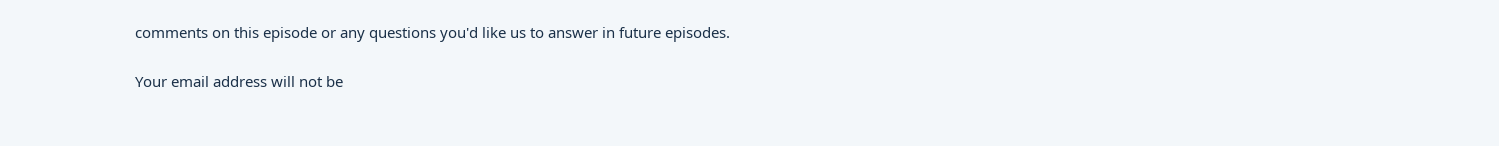comments on this episode or any questions you'd like us to answer in future episodes.

Your email address will not be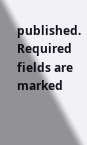published. Required fields are marked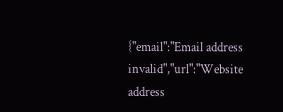{"email":"Email address invalid","url":"Website address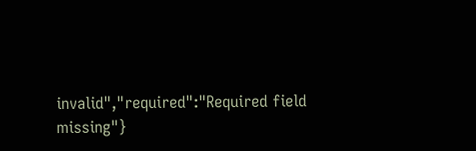invalid","required":"Required field missing"}